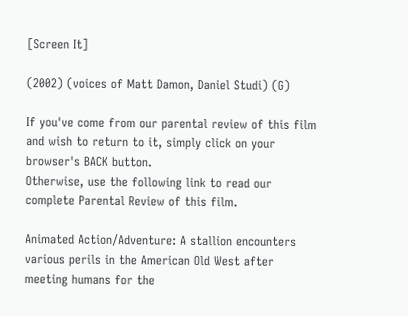[Screen It]

(2002) (voices of Matt Damon, Daniel Studi) (G)

If you've come from our parental review of this film and wish to return to it, simply click on your browser's BACK button.
Otherwise, use the following link to read our complete Parental Review of this film.

Animated Action/Adventure: A stallion encounters various perils in the American Old West after meeting humans for the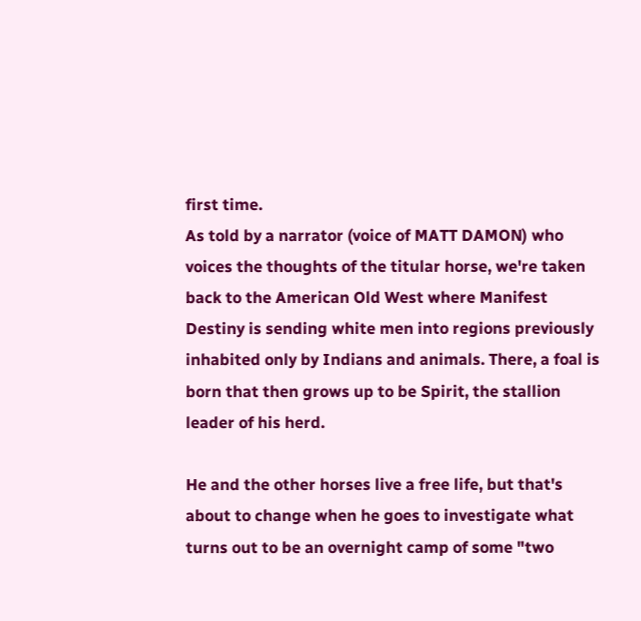first time.
As told by a narrator (voice of MATT DAMON) who voices the thoughts of the titular horse, we're taken back to the American Old West where Manifest Destiny is sending white men into regions previously inhabited only by Indians and animals. There, a foal is born that then grows up to be Spirit, the stallion leader of his herd.

He and the other horses live a free life, but that's about to change when he goes to investigate what turns out to be an overnight camp of some "two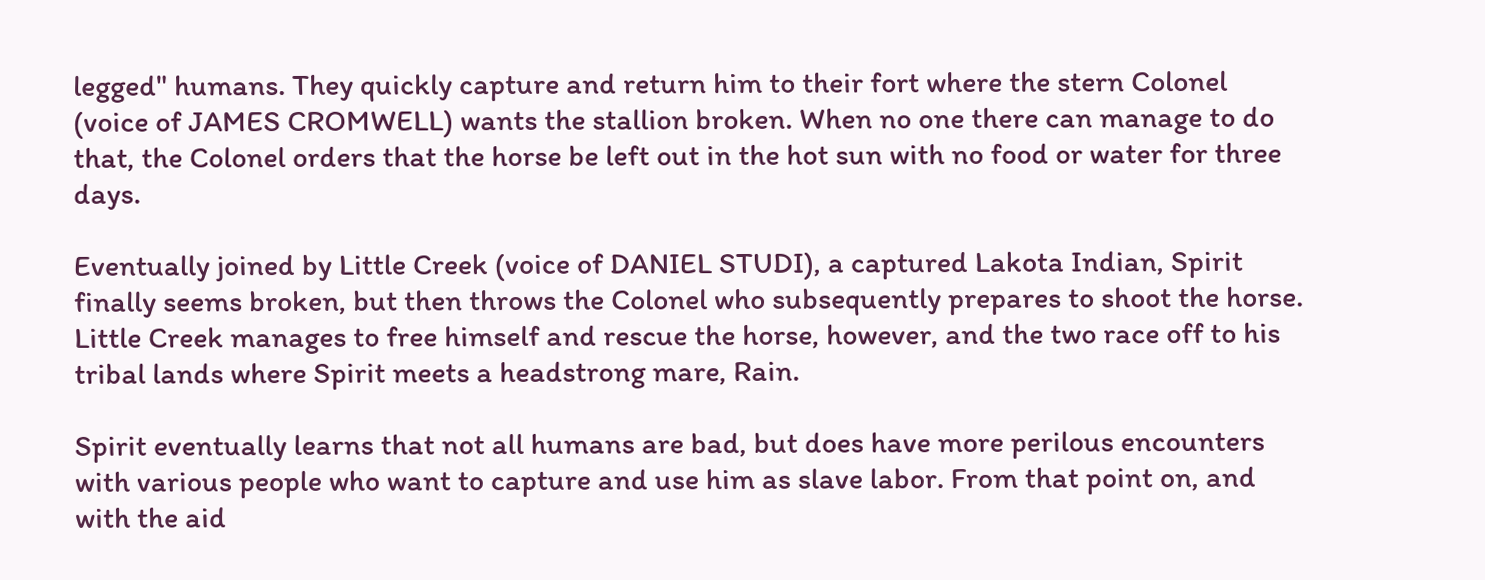legged" humans. They quickly capture and return him to their fort where the stern Colonel (voice of JAMES CROMWELL) wants the stallion broken. When no one there can manage to do that, the Colonel orders that the horse be left out in the hot sun with no food or water for three days.

Eventually joined by Little Creek (voice of DANIEL STUDI), a captured Lakota Indian, Spirit finally seems broken, but then throws the Colonel who subsequently prepares to shoot the horse. Little Creek manages to free himself and rescue the horse, however, and the two race off to his tribal lands where Spirit meets a headstrong mare, Rain.

Spirit eventually learns that not all humans are bad, but does have more perilous encounters with various people who want to capture and use him as slave labor. From that point on, and with the aid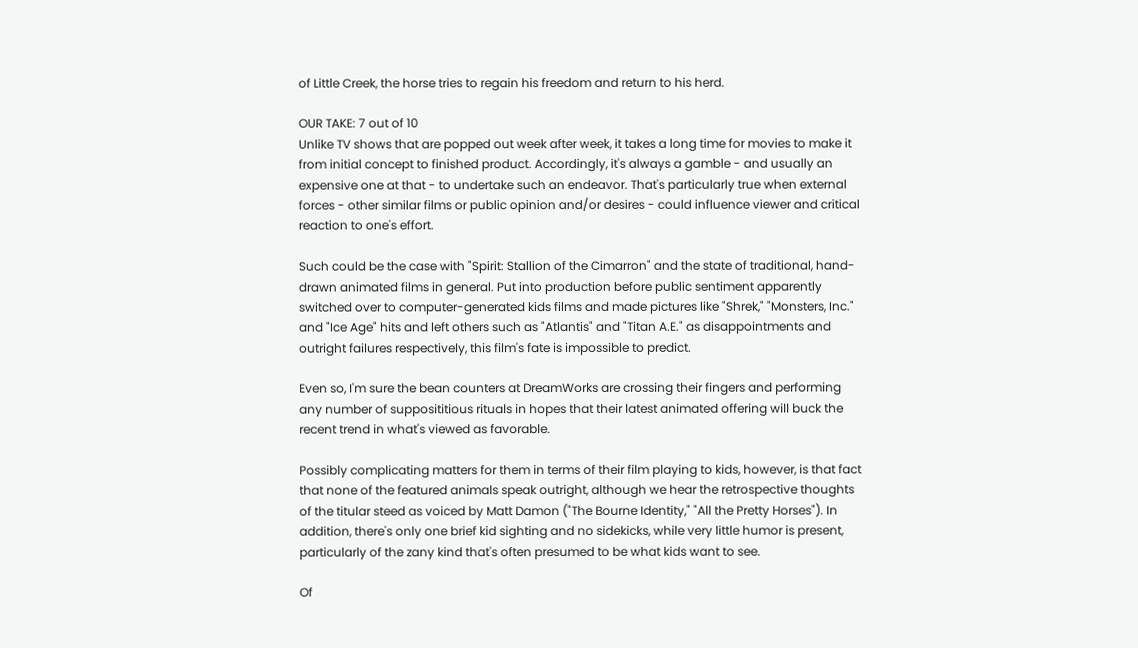of Little Creek, the horse tries to regain his freedom and return to his herd.

OUR TAKE: 7 out of 10
Unlike TV shows that are popped out week after week, it takes a long time for movies to make it from initial concept to finished product. Accordingly, it's always a gamble - and usually an expensive one at that - to undertake such an endeavor. That's particularly true when external forces - other similar films or public opinion and/or desires - could influence viewer and critical reaction to one's effort.

Such could be the case with "Spirit: Stallion of the Cimarron" and the state of traditional, hand-drawn animated films in general. Put into production before public sentiment apparently switched over to computer-generated kids films and made pictures like "Shrek," "Monsters, Inc." and "Ice Age" hits and left others such as "Atlantis" and "Titan A.E." as disappointments and outright failures respectively, this film's fate is impossible to predict.

Even so, I'm sure the bean counters at DreamWorks are crossing their fingers and performing any number of supposititious rituals in hopes that their latest animated offering will buck the recent trend in what's viewed as favorable.

Possibly complicating matters for them in terms of their film playing to kids, however, is that fact that none of the featured animals speak outright, although we hear the retrospective thoughts of the titular steed as voiced by Matt Damon ("The Bourne Identity," "All the Pretty Horses"). In addition, there's only one brief kid sighting and no sidekicks, while very little humor is present, particularly of the zany kind that's often presumed to be what kids want to see.

Of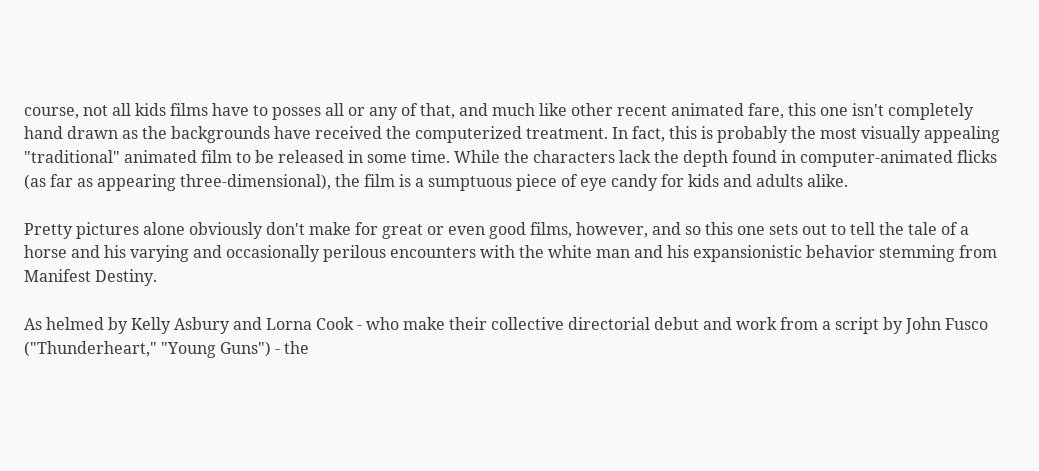course, not all kids films have to posses all or any of that, and much like other recent animated fare, this one isn't completely hand drawn as the backgrounds have received the computerized treatment. In fact, this is probably the most visually appealing "traditional" animated film to be released in some time. While the characters lack the depth found in computer-animated flicks (as far as appearing three-dimensional), the film is a sumptuous piece of eye candy for kids and adults alike.

Pretty pictures alone obviously don't make for great or even good films, however, and so this one sets out to tell the tale of a horse and his varying and occasionally perilous encounters with the white man and his expansionistic behavior stemming from Manifest Destiny.

As helmed by Kelly Asbury and Lorna Cook - who make their collective directorial debut and work from a script by John Fusco ("Thunderheart," "Young Guns") - the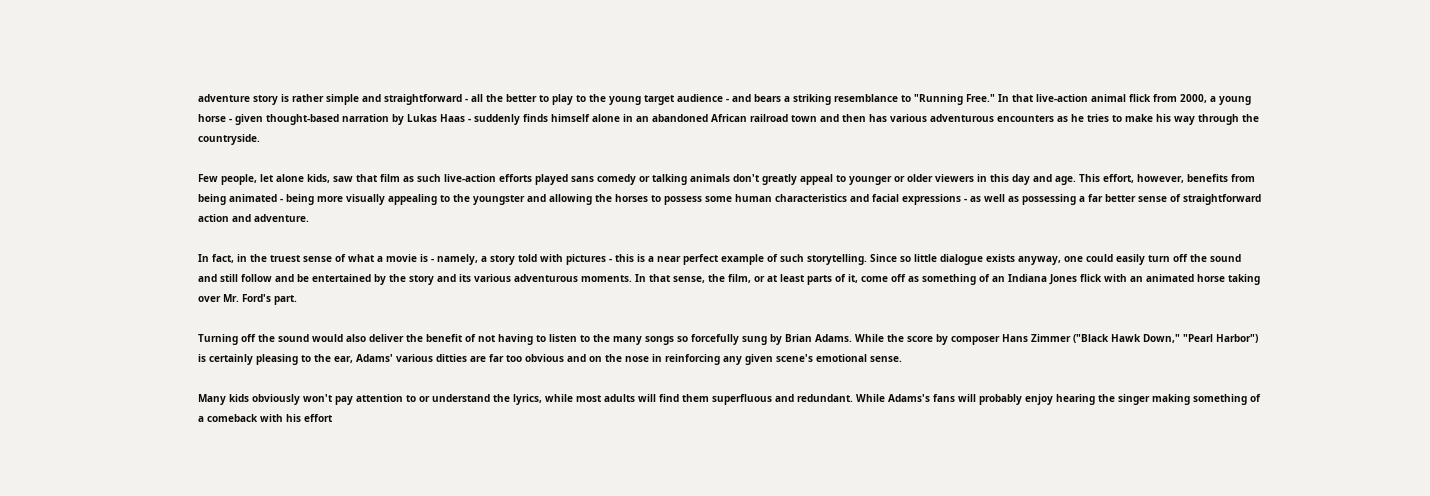adventure story is rather simple and straightforward - all the better to play to the young target audience - and bears a striking resemblance to "Running Free." In that live-action animal flick from 2000, a young horse - given thought-based narration by Lukas Haas - suddenly finds himself alone in an abandoned African railroad town and then has various adventurous encounters as he tries to make his way through the countryside.

Few people, let alone kids, saw that film as such live-action efforts played sans comedy or talking animals don't greatly appeal to younger or older viewers in this day and age. This effort, however, benefits from being animated - being more visually appealing to the youngster and allowing the horses to possess some human characteristics and facial expressions - as well as possessing a far better sense of straightforward action and adventure.

In fact, in the truest sense of what a movie is - namely, a story told with pictures - this is a near perfect example of such storytelling. Since so little dialogue exists anyway, one could easily turn off the sound and still follow and be entertained by the story and its various adventurous moments. In that sense, the film, or at least parts of it, come off as something of an Indiana Jones flick with an animated horse taking over Mr. Ford's part.

Turning off the sound would also deliver the benefit of not having to listen to the many songs so forcefully sung by Brian Adams. While the score by composer Hans Zimmer ("Black Hawk Down," "Pearl Harbor") is certainly pleasing to the ear, Adams' various ditties are far too obvious and on the nose in reinforcing any given scene's emotional sense.

Many kids obviously won't pay attention to or understand the lyrics, while most adults will find them superfluous and redundant. While Adams's fans will probably enjoy hearing the singer making something of a comeback with his effort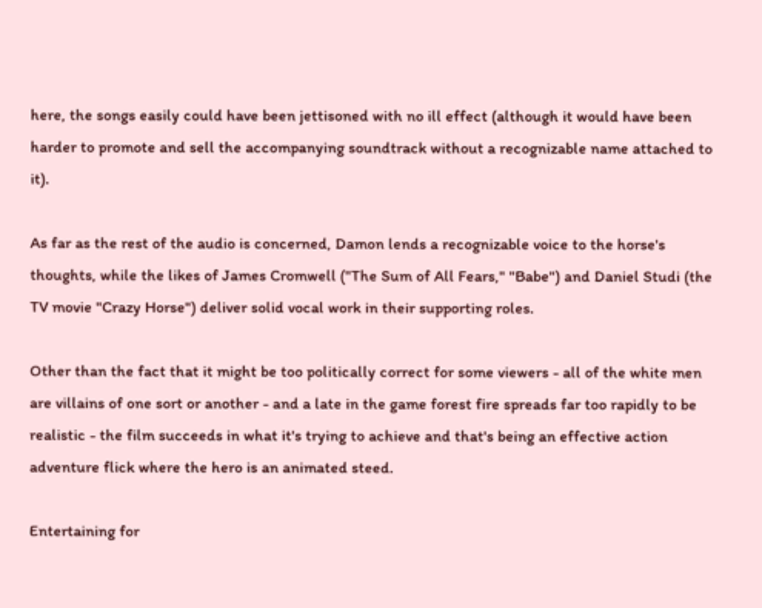here, the songs easily could have been jettisoned with no ill effect (although it would have been harder to promote and sell the accompanying soundtrack without a recognizable name attached to it).

As far as the rest of the audio is concerned, Damon lends a recognizable voice to the horse's thoughts, while the likes of James Cromwell ("The Sum of All Fears," "Babe") and Daniel Studi (the TV movie "Crazy Horse") deliver solid vocal work in their supporting roles.

Other than the fact that it might be too politically correct for some viewers - all of the white men are villains of one sort or another - and a late in the game forest fire spreads far too rapidly to be realistic - the film succeeds in what it's trying to achieve and that's being an effective action adventure flick where the hero is an animated steed.

Entertaining for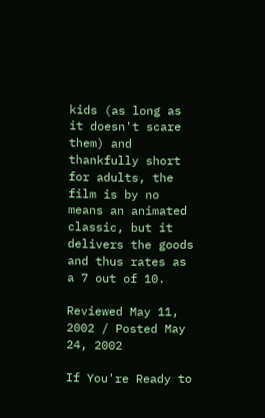kids (as long as it doesn't scare them) and thankfully short for adults, the film is by no means an animated classic, but it delivers the goods and thus rates as a 7 out of 10.

Reviewed May 11, 2002 / Posted May 24, 2002

If You're Ready to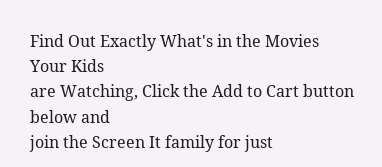Find Out Exactly What's in the Movies Your Kids
are Watching, Click the Add to Cart button below and
join the Screen It family for just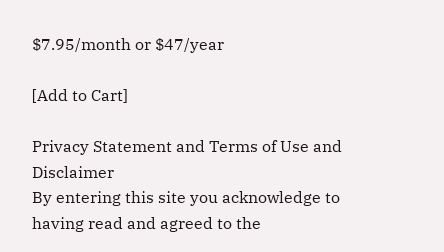$7.95/month or $47/year

[Add to Cart]

Privacy Statement and Terms of Use and Disclaimer
By entering this site you acknowledge to having read and agreed to the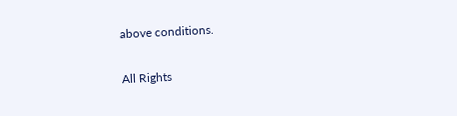above conditions.

All Rights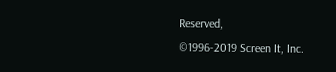Reserved,
©1996-2019 Screen It, Inc.